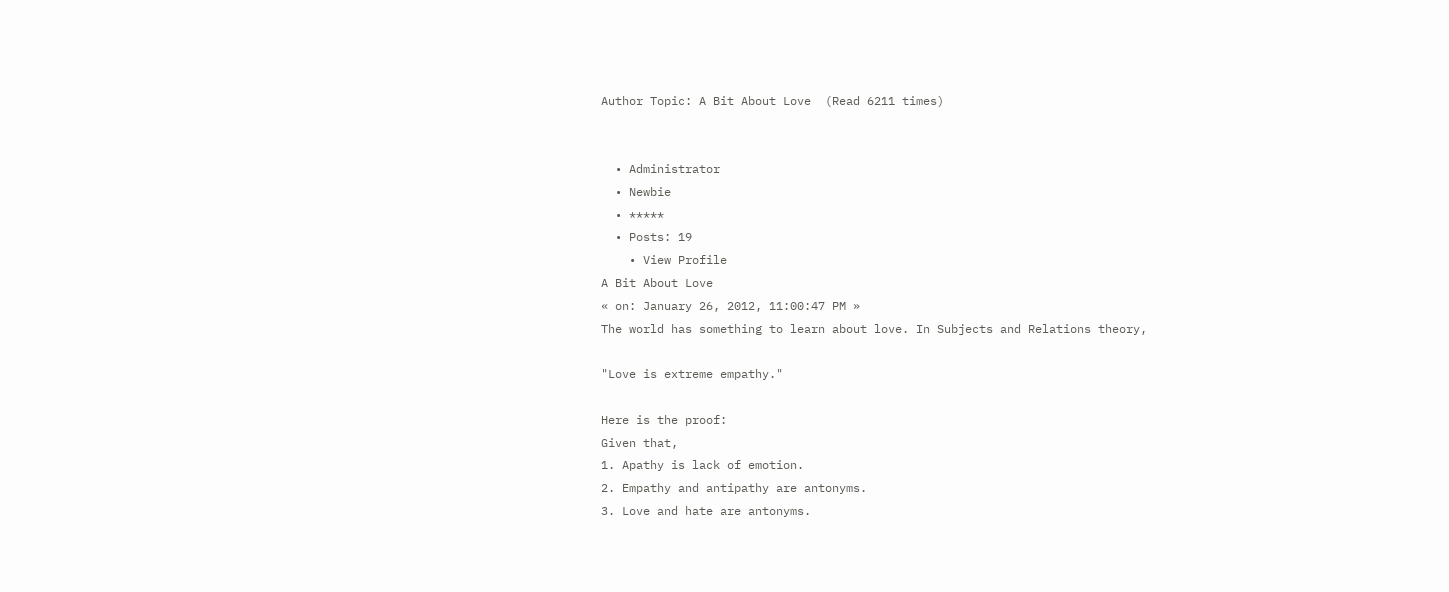Author Topic: A Bit About Love  (Read 6211 times)


  • Administrator
  • Newbie
  • *****
  • Posts: 19
    • View Profile
A Bit About Love
« on: January 26, 2012, 11:00:47 PM »
The world has something to learn about love. In Subjects and Relations theory,

"Love is extreme empathy."

Here is the proof:
Given that,
1. Apathy is lack of emotion.
2. Empathy and antipathy are antonyms.
3. Love and hate are antonyms.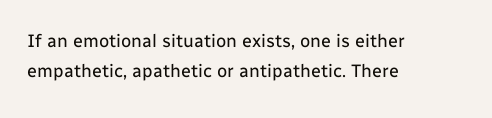If an emotional situation exists, one is either empathetic, apathetic or antipathetic. There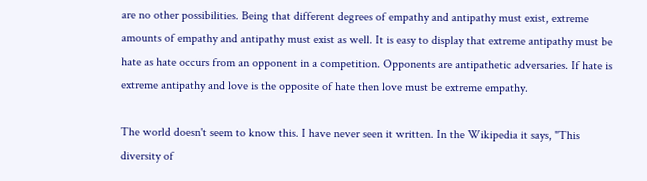are no other possibilities. Being that different degrees of empathy and antipathy must exist, extreme amounts of empathy and antipathy must exist as well. It is easy to display that extreme antipathy must be hate as hate occurs from an opponent in a competition. Opponents are antipathetic adversaries. If hate is extreme antipathy and love is the opposite of hate then love must be extreme empathy.

The world doesn't seem to know this. I have never seen it written. In the Wikipedia it says, "This diversity of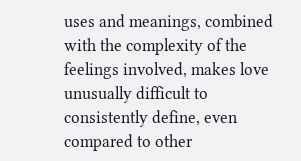uses and meanings, combined with the complexity of the feelings involved, makes love unusually difficult to consistently define, even compared to other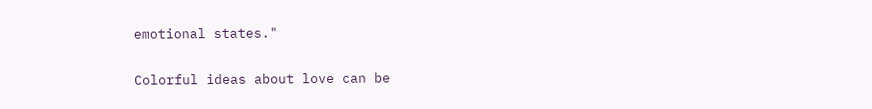emotional states."

Colorful ideas about love can be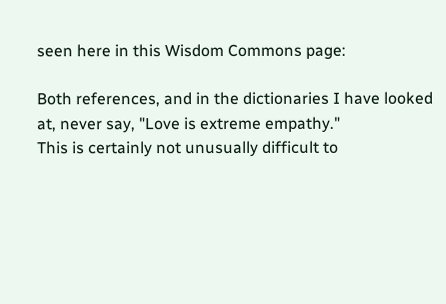seen here in this Wisdom Commons page:

Both references, and in the dictionaries I have looked at, never say, "Love is extreme empathy."
This is certainly not unusually difficult to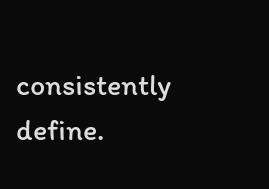consistently define.